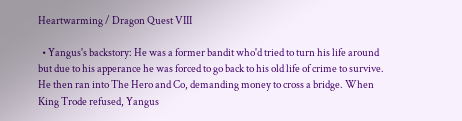Heartwarming / Dragon Quest VIII

  • Yangus's backstory: He was a former bandit who'd tried to turn his life around but due to his apperance he was forced to go back to his old life of crime to survive. He then ran into The Hero and Co, demanding money to cross a bridge. When King Trode refused, Yangus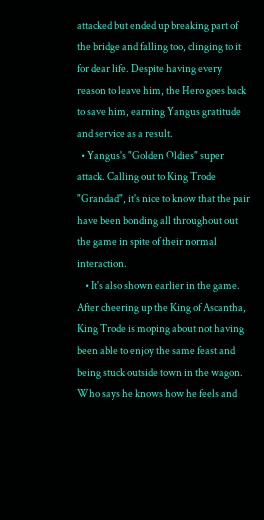attacked but ended up breaking part of the bridge and falling too, clinging to it for dear life. Despite having every reason to leave him, the Hero goes back to save him, earning Yangus gratitude and service as a result.
  • Yangus's "Golden Oldies" super attack. Calling out to King Trode "Grandad", it's nice to know that the pair have been bonding all throughout out the game in spite of their normal interaction.
    • It's also shown earlier in the game. After cheering up the King of Ascantha, King Trode is moping about not having been able to enjoy the same feast and being stuck outside town in the wagon. Who says he knows how he feels and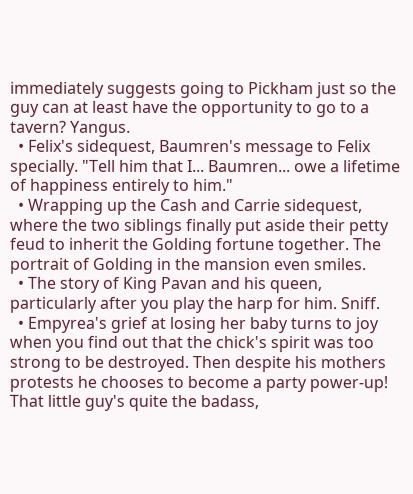immediately suggests going to Pickham just so the guy can at least have the opportunity to go to a tavern? Yangus.
  • Felix's sidequest, Baumren's message to Felix specially. "Tell him that I... Baumren... owe a lifetime of happiness entirely to him."
  • Wrapping up the Cash and Carrie sidequest, where the two siblings finally put aside their petty feud to inherit the Golding fortune together. The portrait of Golding in the mansion even smiles.
  • The story of King Pavan and his queen, particularly after you play the harp for him. Sniff.
  • Empyrea's grief at losing her baby turns to joy when you find out that the chick's spirit was too strong to be destroyed. Then despite his mothers protests he chooses to become a party power-up! That little guy's quite the badass,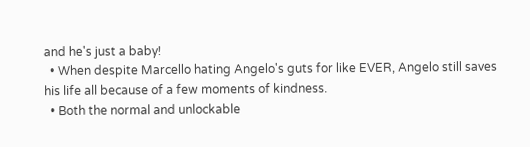and he's just a baby!
  • When despite Marcello hating Angelo's guts for like EVER, Angelo still saves his life all because of a few moments of kindness.
  • Both the normal and unlockable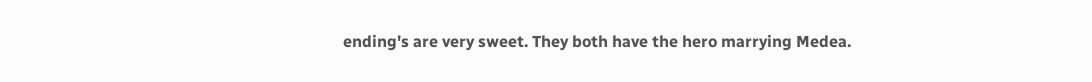ending's are very sweet. They both have the hero marrying Medea.